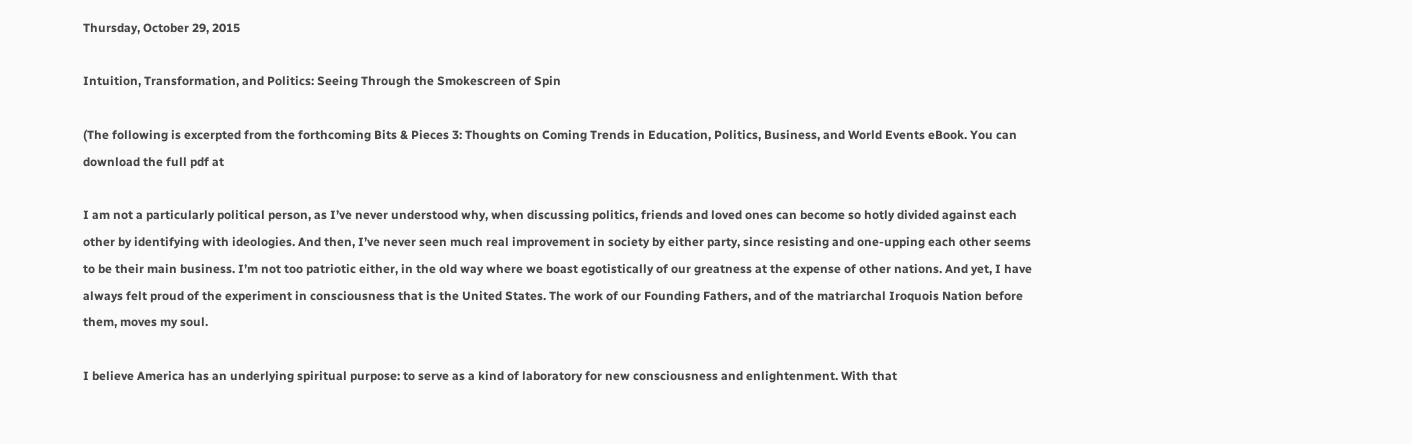Thursday, October 29, 2015

Intuition, Transformation, and Politics: Seeing Through the Smokescreen of Spin

(The following is excerpted from the forthcoming Bits & Pieces 3: Thoughts on Coming Trends in Education, Politics, Business, and World Events eBook. You can download the full pdf at

I am not a particularly political person, as I’ve never understood why, when discussing politics, friends and loved ones can become so hotly divided against each other by identifying with ideologies. And then, I’ve never seen much real improvement in society by either party, since resisting and one-upping each other seems to be their main business. I’m not too patriotic either, in the old way where we boast egotistically of our greatness at the expense of other nations. And yet, I have always felt proud of the experiment in consciousness that is the United States. The work of our Founding Fathers, and of the matriarchal Iroquois Nation before them, moves my soul.

I believe America has an underlying spiritual purpose: to serve as a kind of laboratory for new consciousness and enlightenment. With that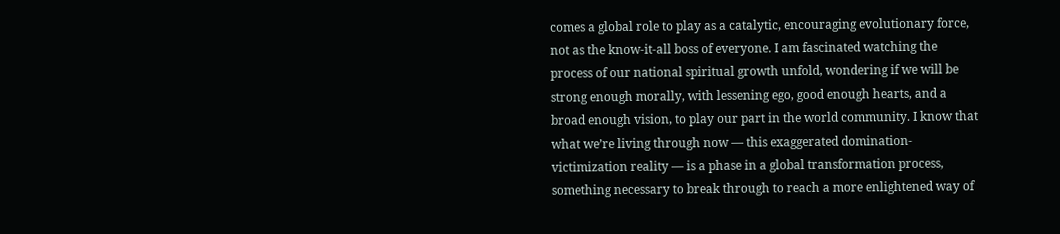comes a global role to play as a catalytic, encouraging evolutionary force, not as the know-it-all boss of everyone. I am fascinated watching the process of our national spiritual growth unfold, wondering if we will be strong enough morally, with lessening ego, good enough hearts, and a broad enough vision, to play our part in the world community. I know that what we’re living through now — this exaggerated domination-victimization reality — is a phase in a global transformation process, something necessary to break through to reach a more enlightened way of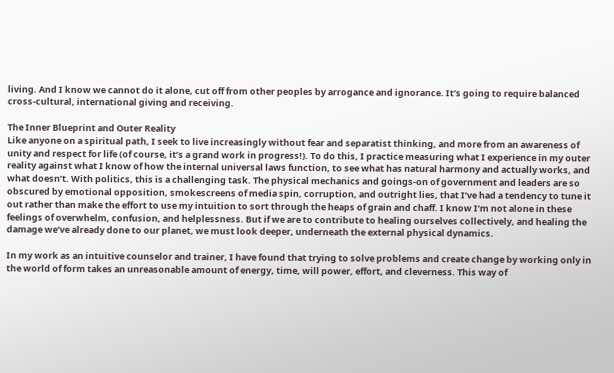living. And I know we cannot do it alone, cut off from other peoples by arrogance and ignorance. It’s going to require balanced cross-cultural, international giving and receiving.

The Inner Blueprint and Outer Reality
Like anyone on a spiritual path, I seek to live increasingly without fear and separatist thinking, and more from an awareness of unity and respect for life (of course, it’s a grand work in progress!). To do this, I practice measuring what I experience in my outer reality against what I know of how the internal universal laws function, to see what has natural harmony and actually works, and what doesn’t. With politics, this is a challenging task. The physical mechanics and goings-on of government and leaders are so obscured by emotional opposition, smokescreens of media spin, corruption, and outright lies, that I’ve had a tendency to tune it out rather than make the effort to use my intuition to sort through the heaps of grain and chaff. I know I’m not alone in these feelings of overwhelm, confusion, and helplessness. But if we are to contribute to healing ourselves collectively, and healing the damage we’ve already done to our planet, we must look deeper, underneath the external physical dynamics.

In my work as an intuitive counselor and trainer, I have found that trying to solve problems and create change by working only in the world of form takes an unreasonable amount of energy, time, will power, effort, and cleverness. This way of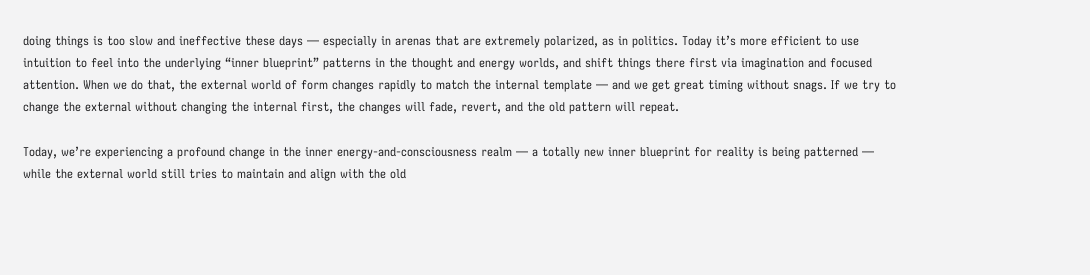doing things is too slow and ineffective these days — especially in arenas that are extremely polarized, as in politics. Today it’s more efficient to use intuition to feel into the underlying “inner blueprint” patterns in the thought and energy worlds, and shift things there first via imagination and focused attention. When we do that, the external world of form changes rapidly to match the internal template — and we get great timing without snags. If we try to change the external without changing the internal first, the changes will fade, revert, and the old pattern will repeat.

Today, we’re experiencing a profound change in the inner energy-and-consciousness realm — a totally new inner blueprint for reality is being patterned — while the external world still tries to maintain and align with the old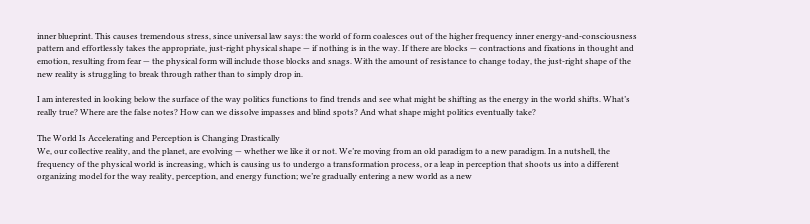inner blueprint. This causes tremendous stress, since universal law says: the world of form coalesces out of the higher frequency inner energy-and-consciousness pattern and effortlessly takes the appropriate, just-right physical shape — if nothing is in the way. If there are blocks — contractions and fixations in thought and emotion, resulting from fear — the physical form will include those blocks and snags. With the amount of resistance to change today, the just-right shape of the new reality is struggling to break through rather than to simply drop in.

I am interested in looking below the surface of the way politics functions to find trends and see what might be shifting as the energy in the world shifts. What’s really true? Where are the false notes? How can we dissolve impasses and blind spots? And what shape might politics eventually take?

The World Is Accelerating and Perception is Changing Drastically
We, our collective reality, and the planet, are evolving — whether we like it or not. We’re moving from an old paradigm to a new paradigm. In a nutshell, the frequency of the physical world is increasing, which is causing us to undergo a transformation process, or a leap in perception that shoots us into a different organizing model for the way reality, perception, and energy function; we’re gradually entering a new world as a new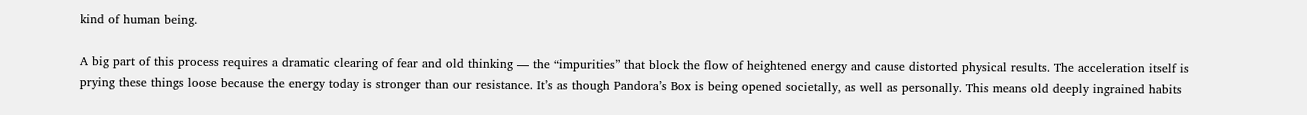kind of human being.

A big part of this process requires a dramatic clearing of fear and old thinking — the “impurities” that block the flow of heightened energy and cause distorted physical results. The acceleration itself is prying these things loose because the energy today is stronger than our resistance. It’s as though Pandora’s Box is being opened societally, as well as personally. This means old deeply ingrained habits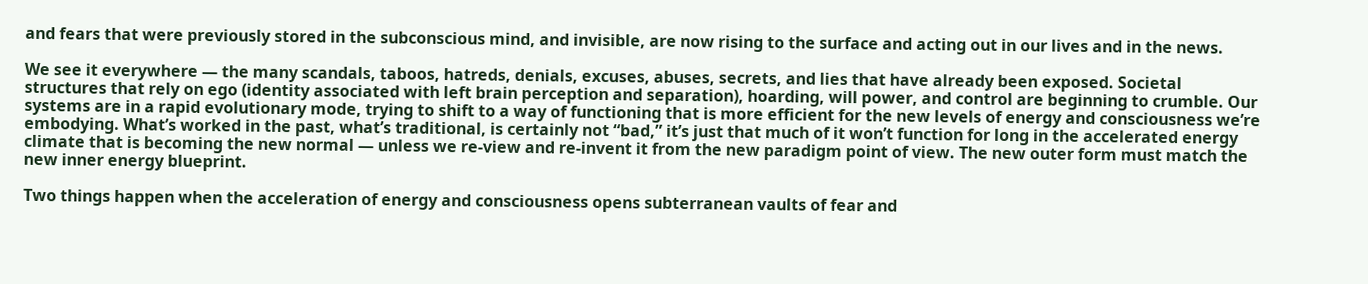and fears that were previously stored in the subconscious mind, and invisible, are now rising to the surface and acting out in our lives and in the news.

We see it everywhere — the many scandals, taboos, hatreds, denials, excuses, abuses, secrets, and lies that have already been exposed. Societal structures that rely on ego (identity associated with left brain perception and separation), hoarding, will power, and control are beginning to crumble. Our systems are in a rapid evolutionary mode, trying to shift to a way of functioning that is more efficient for the new levels of energy and consciousness we’re embodying. What’s worked in the past, what’s traditional, is certainly not “bad,” it’s just that much of it won’t function for long in the accelerated energy climate that is becoming the new normal — unless we re-view and re-invent it from the new paradigm point of view. The new outer form must match the new inner energy blueprint.

Two things happen when the acceleration of energy and consciousness opens subterranean vaults of fear and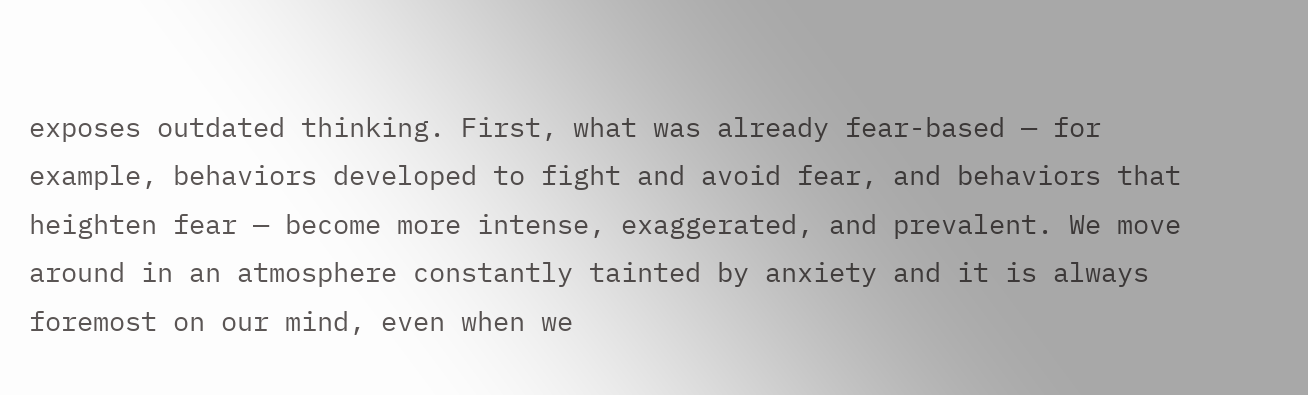exposes outdated thinking. First, what was already fear-based — for example, behaviors developed to fight and avoid fear, and behaviors that heighten fear — become more intense, exaggerated, and prevalent. We move around in an atmosphere constantly tainted by anxiety and it is always foremost on our mind, even when we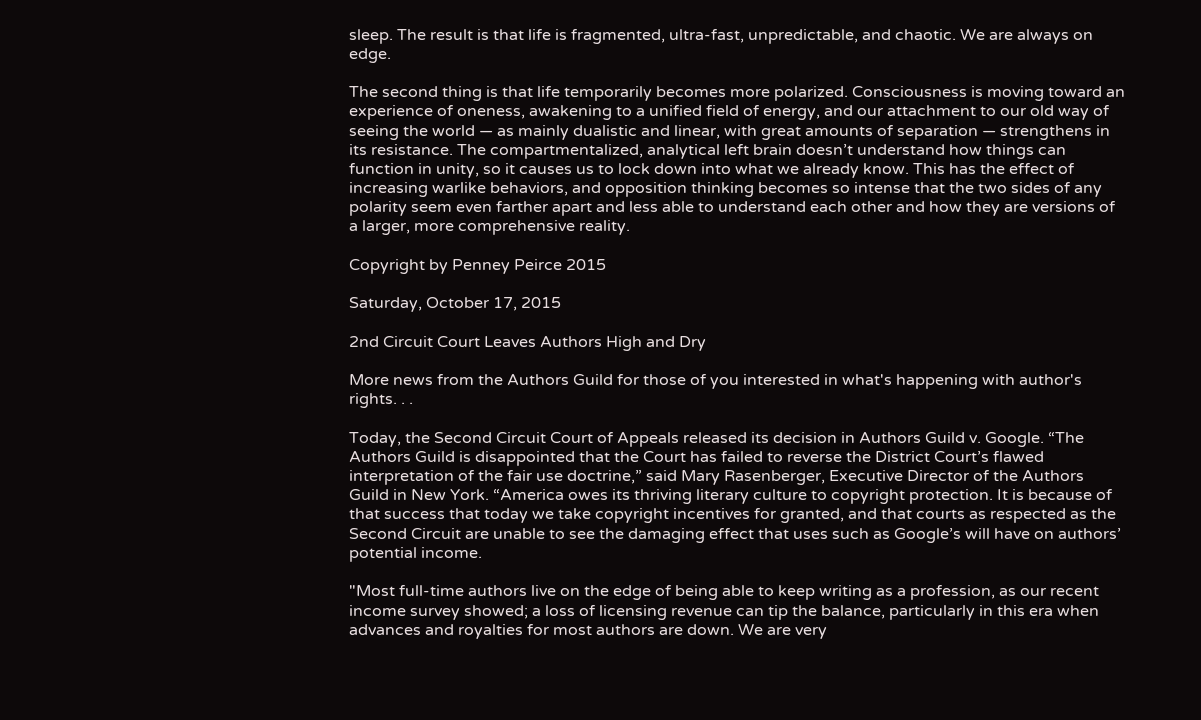sleep. The result is that life is fragmented, ultra-fast, unpredictable, and chaotic. We are always on edge.

The second thing is that life temporarily becomes more polarized. Consciousness is moving toward an experience of oneness, awakening to a unified field of energy, and our attachment to our old way of seeing the world — as mainly dualistic and linear, with great amounts of separation — strengthens in its resistance. The compartmentalized, analytical left brain doesn’t understand how things can function in unity, so it causes us to lock down into what we already know. This has the effect of increasing warlike behaviors, and opposition thinking becomes so intense that the two sides of any polarity seem even farther apart and less able to understand each other and how they are versions of a larger, more comprehensive reality.

Copyright by Penney Peirce 2015

Saturday, October 17, 2015

2nd Circuit Court Leaves Authors High and Dry

More news from the Authors Guild for those of you interested in what's happening with author's rights. . .

Today, the Second Circuit Court of Appeals released its decision in Authors Guild v. Google. “The Authors Guild is disappointed that the Court has failed to reverse the District Court’s flawed interpretation of the fair use doctrine,” said Mary Rasenberger, Executive Director of the Authors Guild in New York. “America owes its thriving literary culture to copyright protection. It is because of that success that today we take copyright incentives for granted, and that courts as respected as the Second Circuit are unable to see the damaging effect that uses such as Google’s will have on authors’ potential income.

"Most full-time authors live on the edge of being able to keep writing as a profession, as our recent income survey showed; a loss of licensing revenue can tip the balance, particularly in this era when advances and royalties for most authors are down. We are very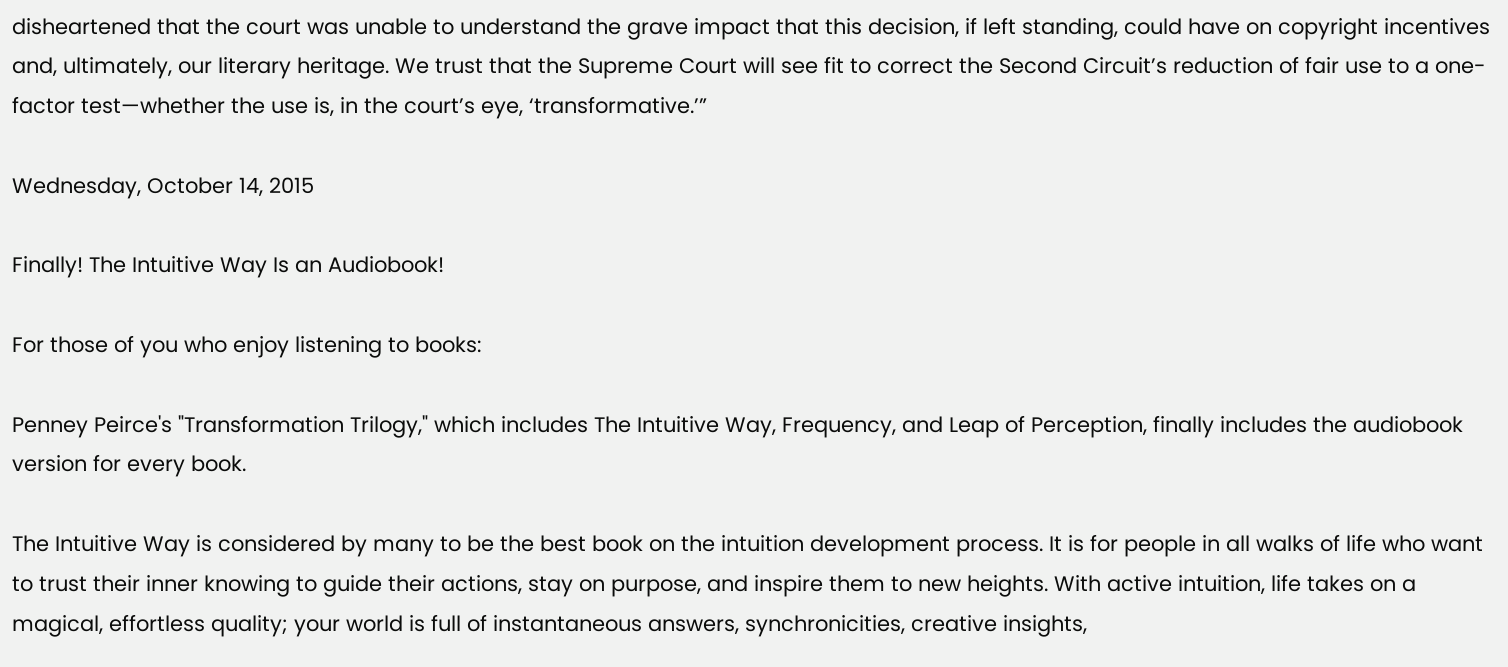disheartened that the court was unable to understand the grave impact that this decision, if left standing, could have on copyright incentives and, ultimately, our literary heritage. We trust that the Supreme Court will see fit to correct the Second Circuit’s reduction of fair use to a one-factor test—whether the use is, in the court’s eye, ‘transformative.’”

Wednesday, October 14, 2015

Finally! The Intuitive Way Is an Audiobook!

For those of you who enjoy listening to books:

Penney Peirce's "Transformation Trilogy," which includes The Intuitive Way, Frequency, and Leap of Perception, finally includes the audiobook version for every book.

The Intuitive Way is considered by many to be the best book on the intuition development process. It is for people in all walks of life who want to trust their inner knowing to guide their actions, stay on purpose, and inspire them to new heights. With active intuition, life takes on a magical, effortless quality; your world is full of instantaneous answers, synchronicities, creative insights,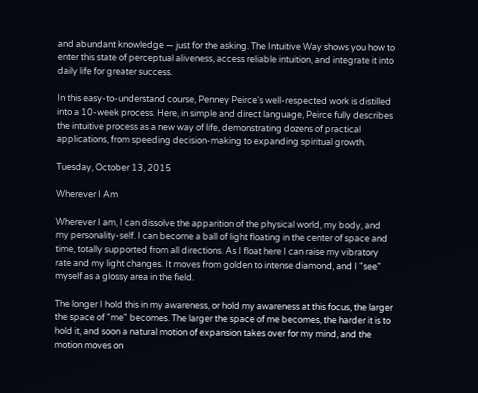and abundant knowledge — just for the asking. The Intuitive Way shows you how to enter this state of perceptual aliveness, access reliable intuition, and integrate it into daily life for greater success.

In this easy-to-understand course, Penney Peirce's well-respected work is distilled into a 10-week process. Here, in simple and direct language, Peirce fully describes the intuitive process as a new way of life, demonstrating dozens of practical applications, from speeding decision-making to expanding spiritual growth.

Tuesday, October 13, 2015

Wherever I Am

Wherever I am, I can dissolve the apparition of the physical world, my body, and my personality-self. I can become a ball of light floating in the center of space and time, totally supported from all directions. As I float here I can raise my vibratory rate and my light changes. It moves from golden to intense diamond, and I "see" myself as a glossy area in the field.

The longer I hold this in my awareness, or hold my awareness at this focus, the larger the space of "me" becomes. The larger the space of me becomes, the harder it is to hold it, and soon a natural motion of expansion takes over for my mind, and the motion moves on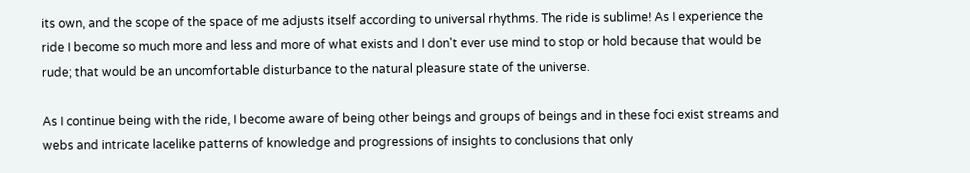its own, and the scope of the space of me adjusts itself according to universal rhythms. The ride is sublime! As I experience the ride I become so much more and less and more of what exists and I don't ever use mind to stop or hold because that would be rude; that would be an uncomfortable disturbance to the natural pleasure state of the universe.

As I continue being with the ride, I become aware of being other beings and groups of beings and in these foci exist streams and webs and intricate lacelike patterns of knowledge and progressions of insights to conclusions that only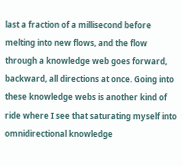last a fraction of a millisecond before melting into new flows, and the flow through a knowledge web goes forward, backward, all directions at once. Going into these knowledge webs is another kind of ride where I see that saturating myself into omnidirectional knowledge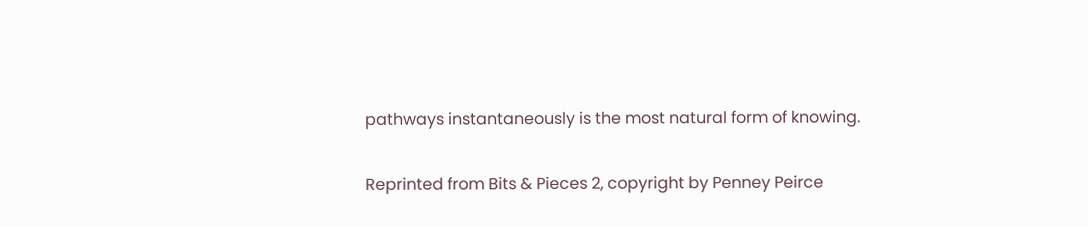pathways instantaneously is the most natural form of knowing.

Reprinted from Bits & Pieces 2, copyright by Penney Peirce